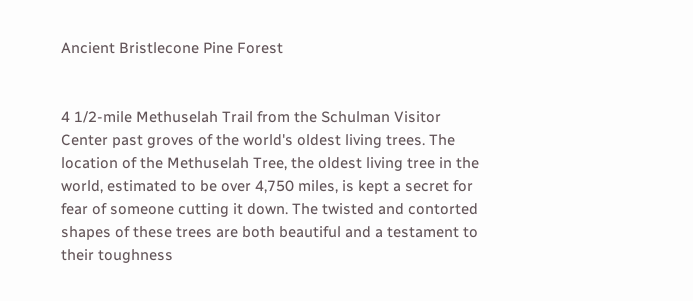Ancient Bristlecone Pine Forest


4 1/2-mile Methuselah Trail from the Schulman Visitor Center past groves of the world's oldest living trees. The location of the Methuselah Tree, the oldest living tree in the world, estimated to be over 4,750 miles, is kept a secret for fear of someone cutting it down. The twisted and contorted shapes of these trees are both beautiful and a testament to their toughness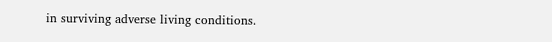in surviving adverse living conditions.